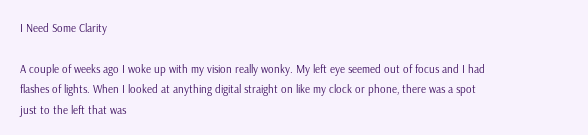I Need Some Clarity

A couple of weeks ago I woke up with my vision really wonky. My left eye seemed out of focus and I had flashes of lights. When I looked at anything digital straight on like my clock or phone, there was a spot just to the left that was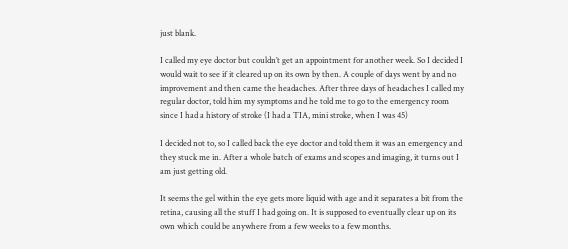just blank.

I called my eye doctor but couldn’t get an appointment for another week. So I decided I would wait to see if it cleared up on its own by then. A couple of days went by and no improvement and then came the headaches. After three days of headaches I called my regular doctor, told him my symptoms and he told me to go to the emergency room since I had a history of stroke (I had a TIA, mini stroke, when I was 45)

I decided not to, so I called back the eye doctor and told them it was an emergency and they stuck me in. After a whole batch of exams and scopes and imaging, it turns out I am just getting old.

It seems the gel within the eye gets more liquid with age and it separates a bit from the retina, causing all the stuff I had going on. It is supposed to eventually clear up on its own which could be anywhere from a few weeks to a few months.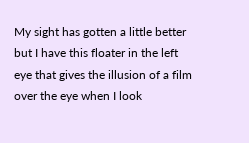My sight has gotten a little better but I have this floater in the left eye that gives the illusion of a film over the eye when I look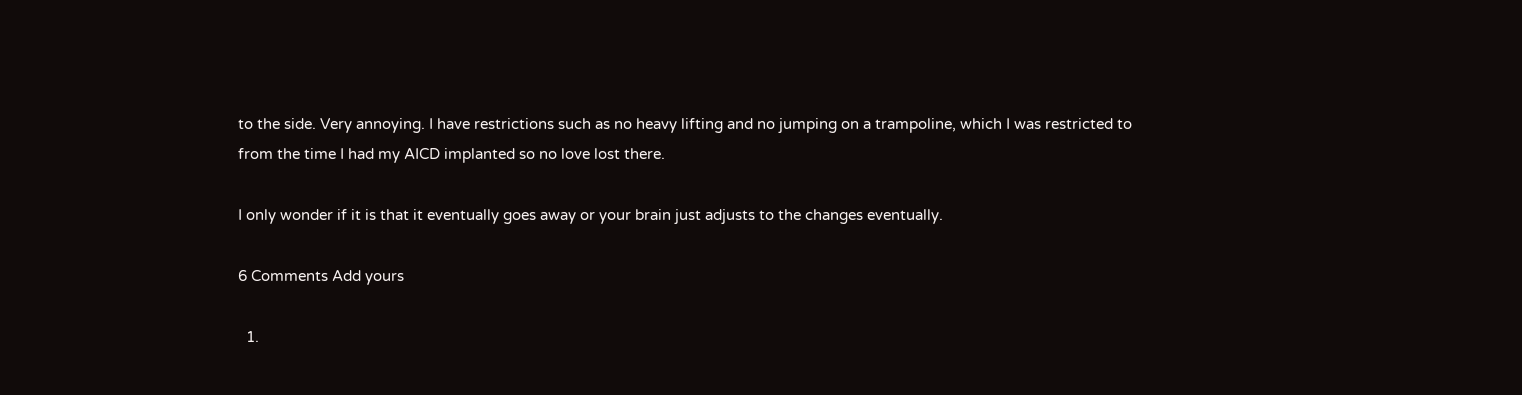to the side. Very annoying. I have restrictions such as no heavy lifting and no jumping on a trampoline, which I was restricted to from the time I had my AICD implanted so no love lost there.

I only wonder if it is that it eventually goes away or your brain just adjusts to the changes eventually.

6 Comments Add yours

  1.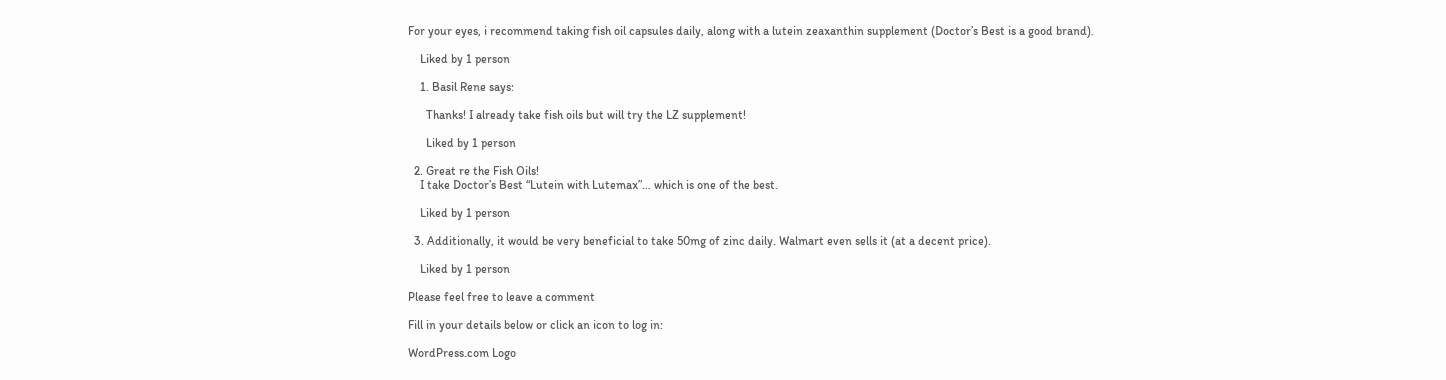For your eyes, i recommend taking fish oil capsules daily, along with a lutein zeaxanthin supplement (Doctor’s Best is a good brand).

    Liked by 1 person

    1. Basil Rene says:

      Thanks! I already take fish oils but will try the LZ supplement!

      Liked by 1 person

  2. Great re the Fish Oils!
    I take Doctor’s Best “Lutein with Lutemax”… which is one of the best.

    Liked by 1 person

  3. Additionally, it would be very beneficial to take 50mg of zinc daily. Walmart even sells it (at a decent price).

    Liked by 1 person

Please feel free to leave a comment

Fill in your details below or click an icon to log in:

WordPress.com Logo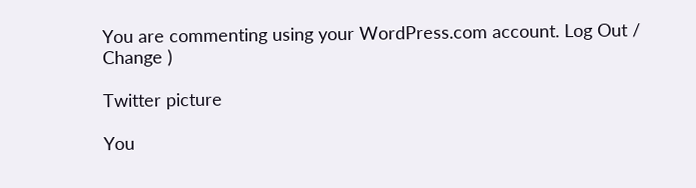You are commenting using your WordPress.com account. Log Out /  Change )

Twitter picture

You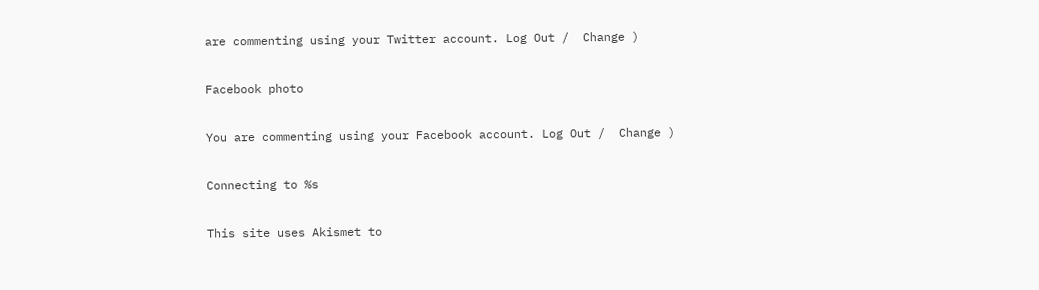are commenting using your Twitter account. Log Out /  Change )

Facebook photo

You are commenting using your Facebook account. Log Out /  Change )

Connecting to %s

This site uses Akismet to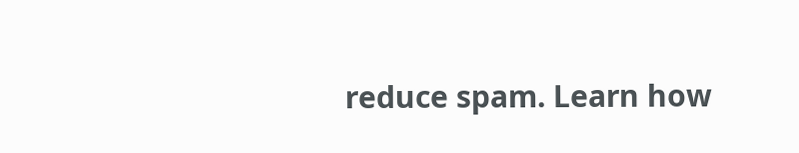reduce spam. Learn how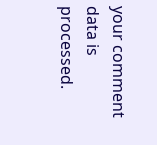your comment data is processed.